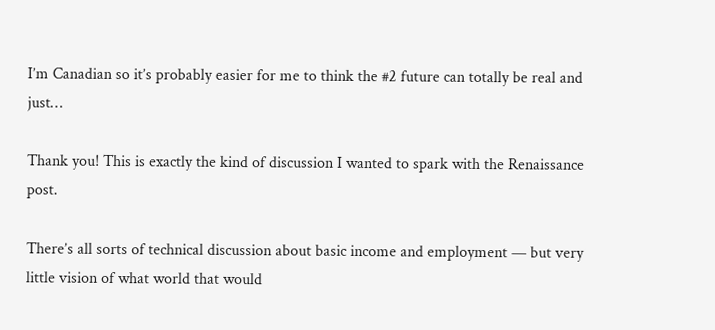I’m Canadian so it’s probably easier for me to think the #2 future can totally be real and just…

Thank you! This is exactly the kind of discussion I wanted to spark with the Renaissance post.

There’s all sorts of technical discussion about basic income and employment — but very little vision of what world that would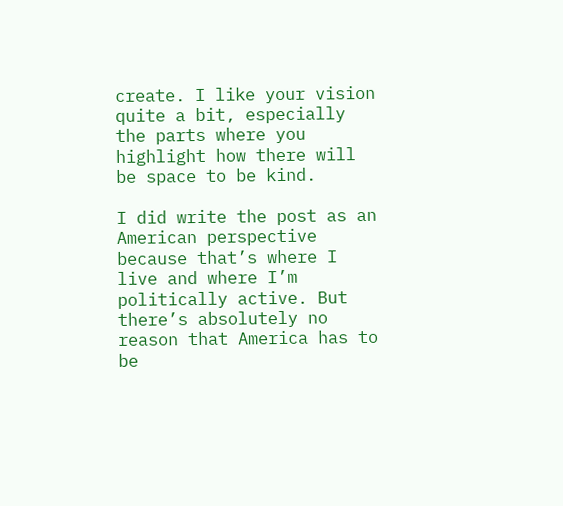create. I like your vision quite a bit, especially the parts where you highlight how there will be space to be kind.

I did write the post as an American perspective because that’s where I live and where I’m politically active. But there’s absolutely no reason that America has to be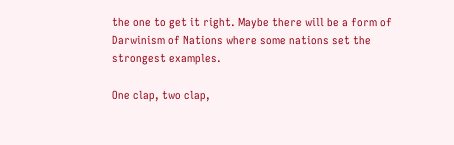the one to get it right. Maybe there will be a form of Darwinism of Nations where some nations set the strongest examples.

One clap, two clap,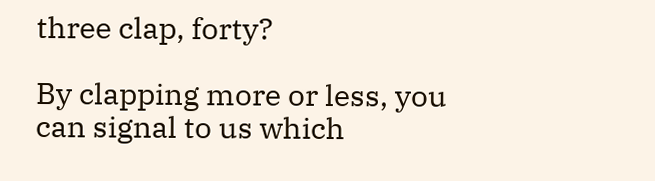three clap, forty?

By clapping more or less, you can signal to us which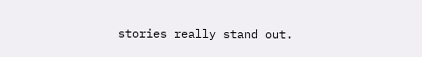stories really stand out.